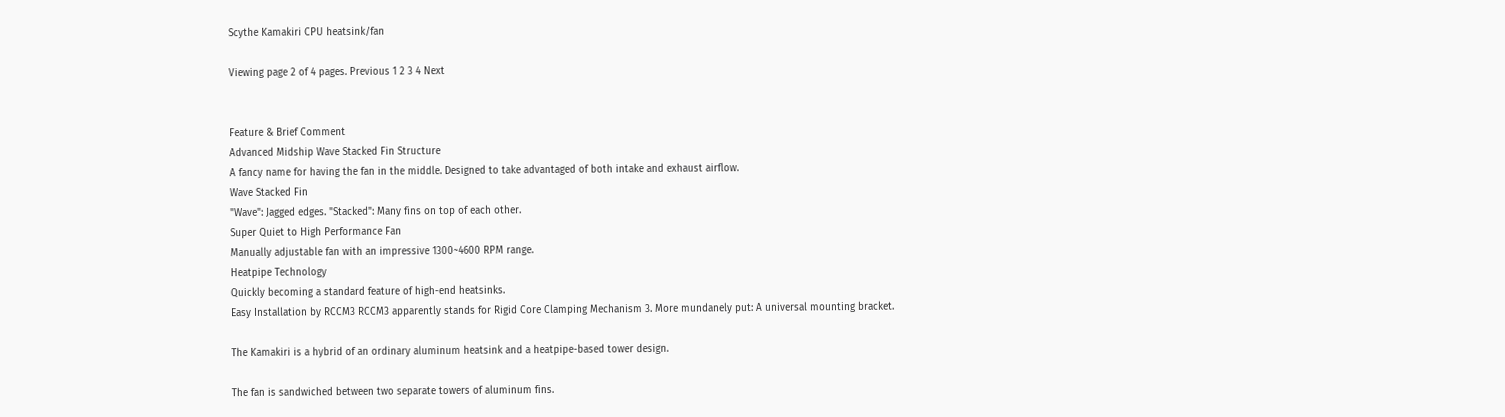Scythe Kamakiri CPU heatsink/fan

Viewing page 2 of 4 pages. Previous 1 2 3 4 Next


Feature & Brief Comment
Advanced Midship Wave Stacked Fin Structure
A fancy name for having the fan in the middle. Designed to take advantaged of both intake and exhaust airflow.
Wave Stacked Fin
"Wave": Jagged edges. "Stacked": Many fins on top of each other.
Super Quiet to High Performance Fan
Manually adjustable fan with an impressive 1300~4600 RPM range.
Heatpipe Technology
Quickly becoming a standard feature of high-end heatsinks.
Easy Installation by RCCM3 RCCM3 apparently stands for Rigid Core Clamping Mechanism 3. More mundanely put: A universal mounting bracket.

The Kamakiri is a hybrid of an ordinary aluminum heatsink and a heatpipe-based tower design.

The fan is sandwiched between two separate towers of aluminum fins.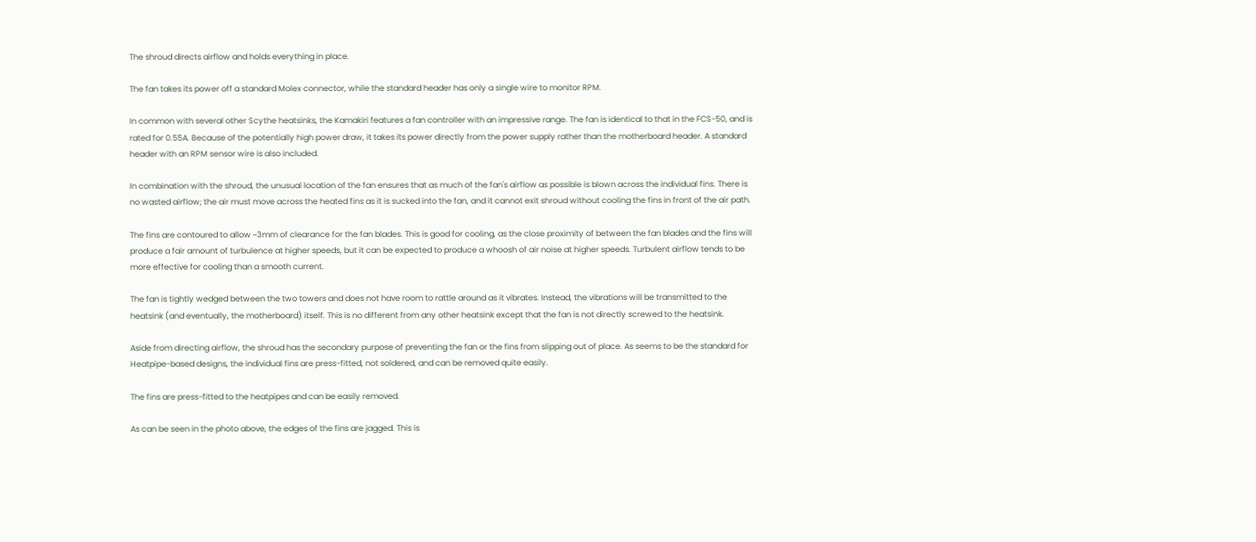The shroud directs airflow and holds everything in place.

The fan takes its power off a standard Molex connector, while the standard header has only a single wire to monitor RPM.

In common with several other Scythe heatsinks, the Kamakiri features a fan controller with an impressive range. The fan is identical to that in the FCS-50, and is rated for 0.55A. Because of the potentially high power draw, it takes its power directly from the power supply rather than the motherboard header. A standard header with an RPM sensor wire is also included.

In combination with the shroud, the unusual location of the fan ensures that as much of the fan's airflow as possible is blown across the individual fins. There is no wasted airflow; the air must move across the heated fins as it is sucked into the fan, and it cannot exit shroud without cooling the fins in front of the air path.

The fins are contoured to allow ~3mm of clearance for the fan blades. This is good for cooling, as the close proximity of between the fan blades and the fins will produce a fair amount of turbulence at higher speeds, but it can be expected to produce a whoosh of air noise at higher speeds. Turbulent airflow tends to be more effective for cooling than a smooth current.

The fan is tightly wedged between the two towers and does not have room to rattle around as it vibrates. Instead, the vibrations will be transmitted to the heatsink (and eventually, the motherboard) itself. This is no different from any other heatsink except that the fan is not directly screwed to the heatsink.

Aside from directing airflow, the shroud has the secondary purpose of preventing the fan or the fins from slipping out of place. As seems to be the standard for Heatpipe-based designs, the individual fins are press-fitted, not soldered, and can be removed quite easily.

The fins are press-fitted to the heatpipes and can be easily removed.

As can be seen in the photo above, the edges of the fins are jagged. This is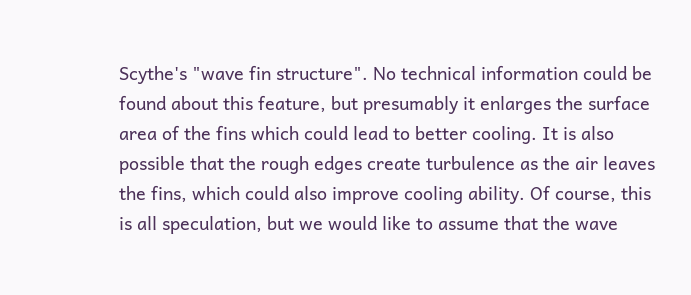Scythe's "wave fin structure". No technical information could be found about this feature, but presumably it enlarges the surface area of the fins which could lead to better cooling. It is also possible that the rough edges create turbulence as the air leaves the fins, which could also improve cooling ability. Of course, this is all speculation, but we would like to assume that the wave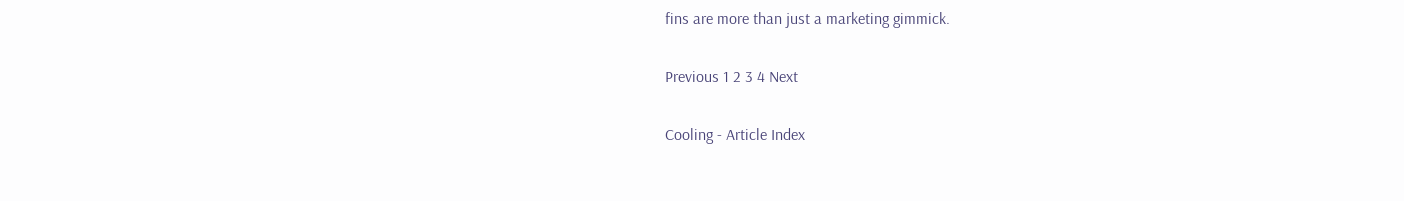fins are more than just a marketing gimmick.

Previous 1 2 3 4 Next

Cooling - Article Index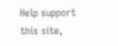Help support this site,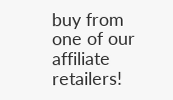buy from one of our affiliate retailers!